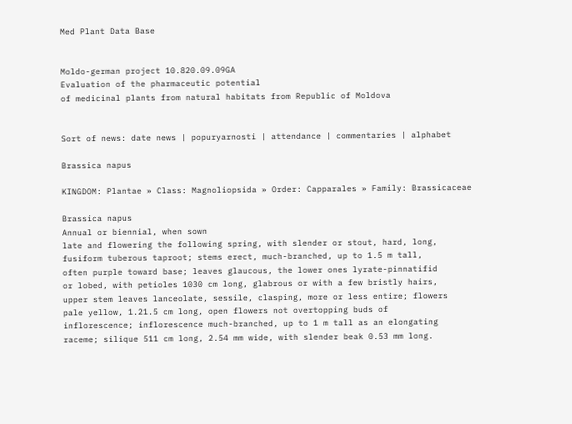Med Plant Data Base


Moldo-german project 10.820.09.09GA
Evaluation of the pharmaceutic potential
of medicinal plants from natural habitats from Republic of Moldova


Sort of news: date news | popuryarnosti | attendance | commentaries | alphabet

Brassica napus

KINGDOM: Plantae » Class: Magnoliopsida » Order: Capparales » Family: Brassicaceae

Brassica napus
Annual or biennial, when sown
late and flowering the following spring, with slender or stout, hard, long,
fusiform tuberous taproot; stems erect, much-branched, up to 1.5 m tall,
often purple toward base; leaves glaucous, the lower ones lyrate-pinnatifid
or lobed, with petioles 1030 cm long, glabrous or with a few bristly hairs,
upper stem leaves lanceolate, sessile, clasping, more or less entire; flowers
pale yellow, 1.21.5 cm long, open flowers not overtopping buds of
inflorescence; inflorescence much-branched, up to 1 m tall as an elongating
raceme; silique 511 cm long, 2.54 mm wide, with slender beak 0.53 mm long.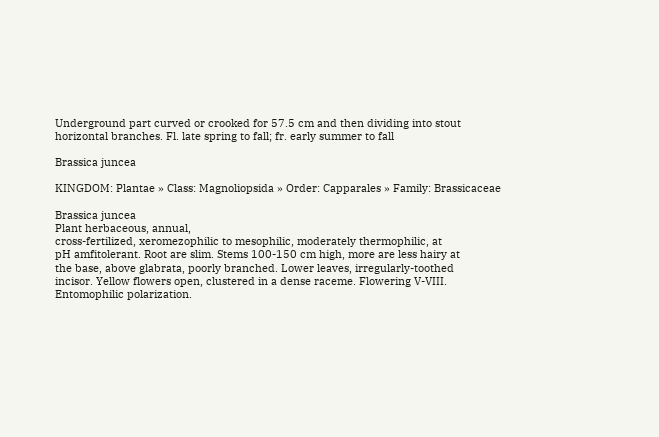Underground part curved or crooked for 57.5 cm and then dividing into stout
horizontal branches. Fl. late spring to fall; fr. early summer to fall

Brassica juncea

KINGDOM: Plantae » Class: Magnoliopsida » Order: Capparales » Family: Brassicaceae

Brassica juncea
Plant herbaceous, annual,
cross-fertilized, xeromezophilic to mesophilic, moderately thermophilic, at
pH amfitolerant. Root are slim. Stems 100-150 cm high, more are less hairy at
the base, above glabrata, poorly branched. Lower leaves, irregularly-toothed
incisor. Yellow flowers open, clustered in a dense raceme. Flowering V-VIII.
Entomophilic polarization.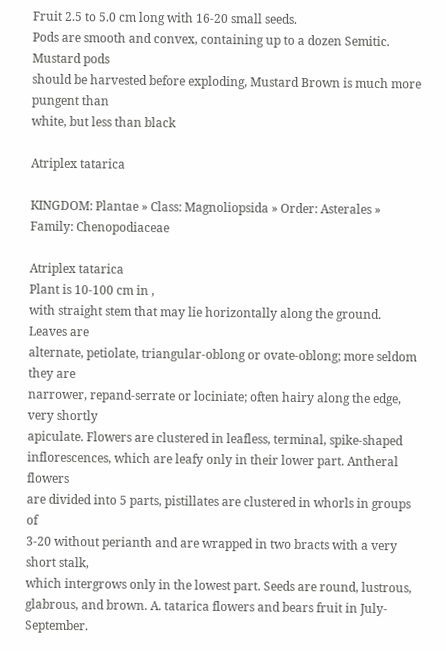Fruit 2.5 to 5.0 cm long with 16-20 small seeds.
Pods are smooth and convex, containing up to a dozen Semitic. Mustard pods
should be harvested before exploding, Mustard Brown is much more pungent than
white, but less than black

Atriplex tatarica

KINGDOM: Plantae » Class: Magnoliopsida » Order: Asterales » Family: Chenopodiaceae

Atriplex tatarica
Plant is 10-100 cm in ,
with straight stem that may lie horizontally along the ground. Leaves are
alternate, petiolate, triangular-oblong or ovate-oblong; more seldom they are
narrower, repand-serrate or lociniate; often hairy along the edge, very shortly
apiculate. Flowers are clustered in leafless, terminal, spike-shaped
inflorescences, which are leafy only in their lower part. Antheral flowers
are divided into 5 parts, pistillates are clustered in whorls in groups of
3-20 without perianth and are wrapped in two bracts with a very short stalk,
which intergrows only in the lowest part. Seeds are round, lustrous,
glabrous, and brown. A. tatarica flowers and bears fruit in July-September.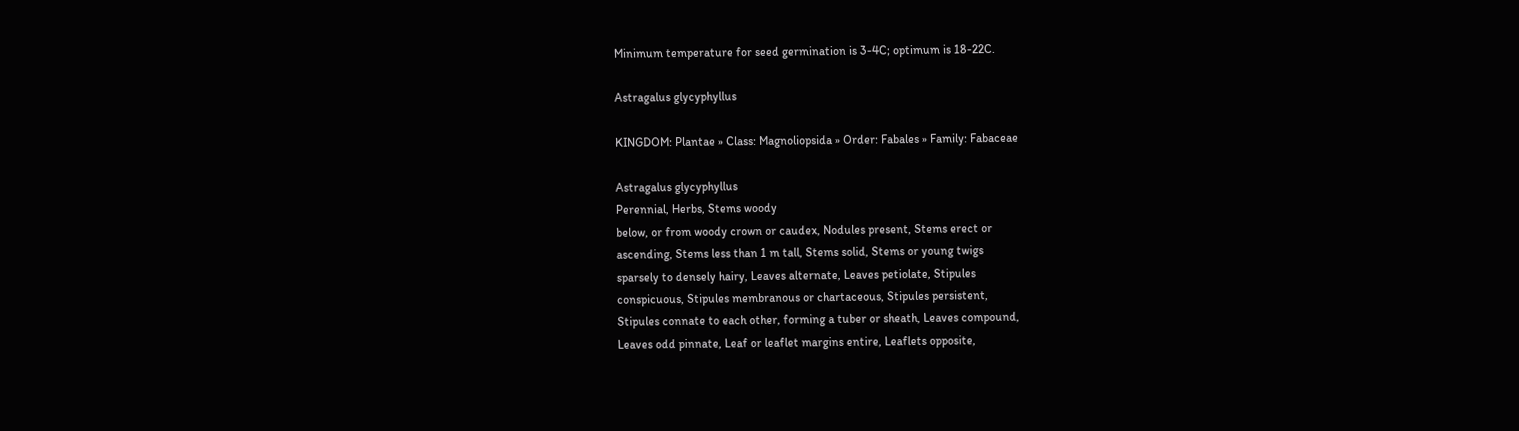Minimum temperature for seed germination is 3-4C; optimum is 18-22C.

Astragalus glycyphyllus

KINGDOM: Plantae » Class: Magnoliopsida » Order: Fabales » Family: Fabaceae

Astragalus glycyphyllus
Perennial, Herbs, Stems woody
below, or from woody crown or caudex, Nodules present, Stems erect or
ascending, Stems less than 1 m tall, Stems solid, Stems or young twigs
sparsely to densely hairy, Leaves alternate, Leaves petiolate, Stipules
conspicuous, Stipules membranous or chartaceous, Stipules persistent,
Stipules connate to each other, forming a tuber or sheath, Leaves compound,
Leaves odd pinnate, Leaf or leaflet margins entire, Leaflets opposite,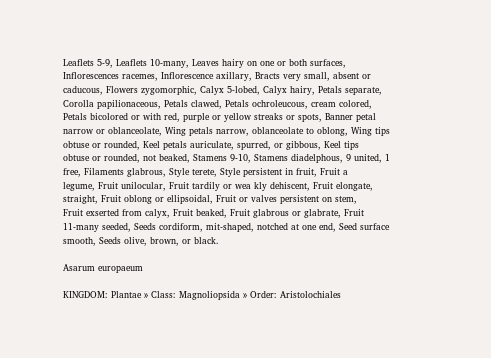Leaflets 5-9, Leaflets 10-many, Leaves hairy on one or both surfaces,
Inflorescences racemes, Inflorescence axillary, Bracts very small, absent or
caducous, Flowers zygomorphic, Calyx 5-lobed, Calyx hairy, Petals separate,
Corolla papilionaceous, Petals clawed, Petals ochroleucous, cream colored,
Petals bicolored or with red, purple or yellow streaks or spots, Banner petal
narrow or oblanceolate, Wing petals narrow, oblanceolate to oblong, Wing tips
obtuse or rounded, Keel petals auriculate, spurred, or gibbous, Keel tips
obtuse or rounded, not beaked, Stamens 9-10, Stamens diadelphous, 9 united, 1
free, Filaments glabrous, Style terete, Style persistent in fruit, Fruit a
legume, Fruit unilocular, Fruit tardily or wea kly dehiscent, Fruit elongate,
straight, Fruit oblong or ellipsoidal, Fruit or valves persistent on stem,
Fruit exserted from calyx, Fruit beaked, Fruit glabrous or glabrate, Fruit
11-many seeded, Seeds cordiform, mit-shaped, notched at one end, Seed surface
smooth, Seeds olive, brown, or black.

Asarum europaeum

KINGDOM: Plantae » Class: Magnoliopsida » Order: Aristolochiales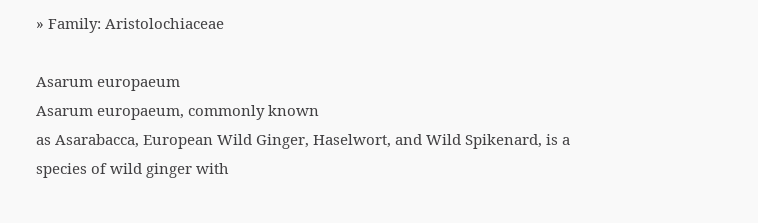» Family: Aristolochiaceae

Asarum europaeum
Asarum europaeum, commonly known
as Asarabacca, European Wild Ginger, Haselwort, and Wild Spikenard, is a
species of wild ginger with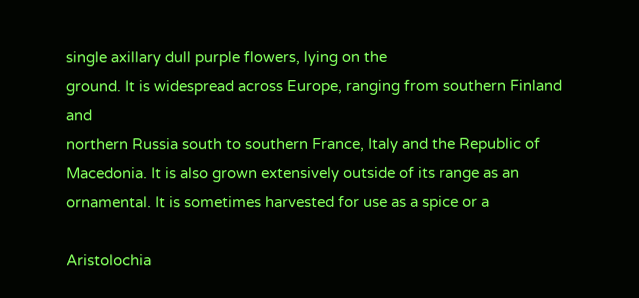single axillary dull purple flowers, lying on the
ground. It is widespread across Europe, ranging from southern Finland and
northern Russia south to southern France, Italy and the Republic of
Macedonia. It is also grown extensively outside of its range as an
ornamental. It is sometimes harvested for use as a spice or a

Aristolochia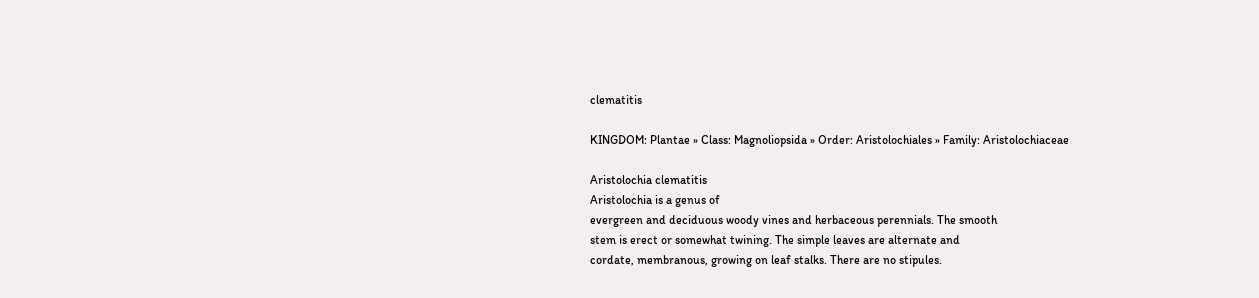clematitis

KINGDOM: Plantae » Class: Magnoliopsida » Order: Aristolochiales » Family: Aristolochiaceae

Aristolochia clematitis
Aristolochia is a genus of
evergreen and deciduous woody vines and herbaceous perennials. The smooth
stem is erect or somewhat twining. The simple leaves are alternate and
cordate, membranous, growing on leaf stalks. There are no stipules.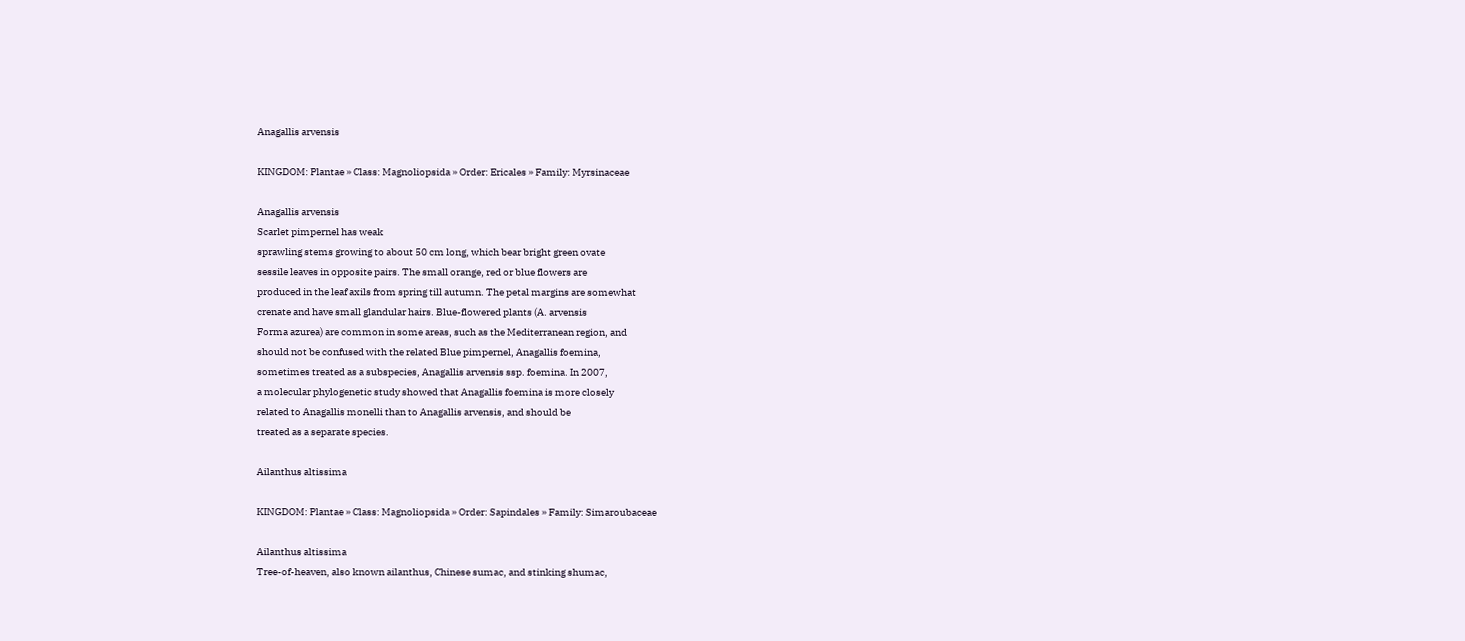Anagallis arvensis

KINGDOM: Plantae » Class: Magnoliopsida » Order: Ericales » Family: Myrsinaceae

Anagallis arvensis
Scarlet pimpernel has weak
sprawling stems growing to about 50 cm long, which bear bright green ovate
sessile leaves in opposite pairs. The small orange, red or blue flowers are
produced in the leaf axils from spring till autumn. The petal margins are somewhat
crenate and have small glandular hairs. Blue-flowered plants (A. arvensis
Forma azurea) are common in some areas, such as the Mediterranean region, and
should not be confused with the related Blue pimpernel, Anagallis foemina,
sometimes treated as a subspecies, Anagallis arvensis ssp. foemina. In 2007,
a molecular phylogenetic study showed that Anagallis foemina is more closely
related to Anagallis monelli than to Anagallis arvensis, and should be
treated as a separate species.

Ailanthus altissima

KINGDOM: Plantae » Class: Magnoliopsida » Order: Sapindales » Family: Simaroubaceae

Ailanthus altissima
Tree-of-heaven, also known ailanthus, Chinese sumac, and stinking shumac,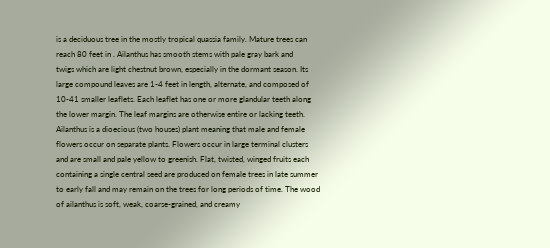is a deciduous tree in the mostly tropical quassia family. Mature trees can
reach 80 feet in . Ailanthus has smooth stems with pale gray bark and
twigs which are light chestnut brown, especially in the dormant season. Its
large compound leaves are 1-4 feet in length, alternate, and composed of
10-41 smaller leaflets. Each leaflet has one or more glandular teeth along
the lower margin. The leaf margins are otherwise entire or lacking teeth.
Ailanthus is a dioecious (two houses) plant meaning that male and female
flowers occur on separate plants. Flowers occur in large terminal clusters
and are small and pale yellow to greenish. Flat, twisted, winged fruits each
containing a single central seed are produced on female trees in late summer
to early fall and may remain on the trees for long periods of time. The wood
of ailanthus is soft, weak, coarse-grained, and creamy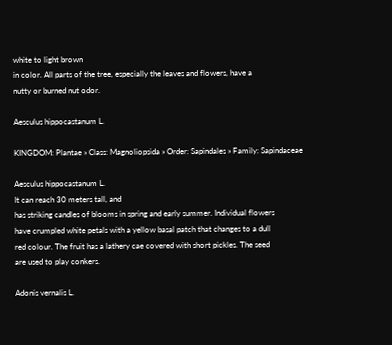white to light brown
in color. All parts of the tree, especially the leaves and flowers, have a
nutty or burned nut odor.

Aesculus hippocastanum L.

KINGDOM: Plantae » Class: Magnoliopsida » Order: Sapindales » Family: Sapindaceae

Aesculus hippocastanum L.
It can reach 30 meters tall, and
has striking candles of blooms in spring and early summer. Individual flowers
have crumpled white petals with a yellow basal patch that changes to a dull
red colour. The fruit has a lathery cae covered with short pickles. The seed
are used to play conkers.

Adonis vernalis L.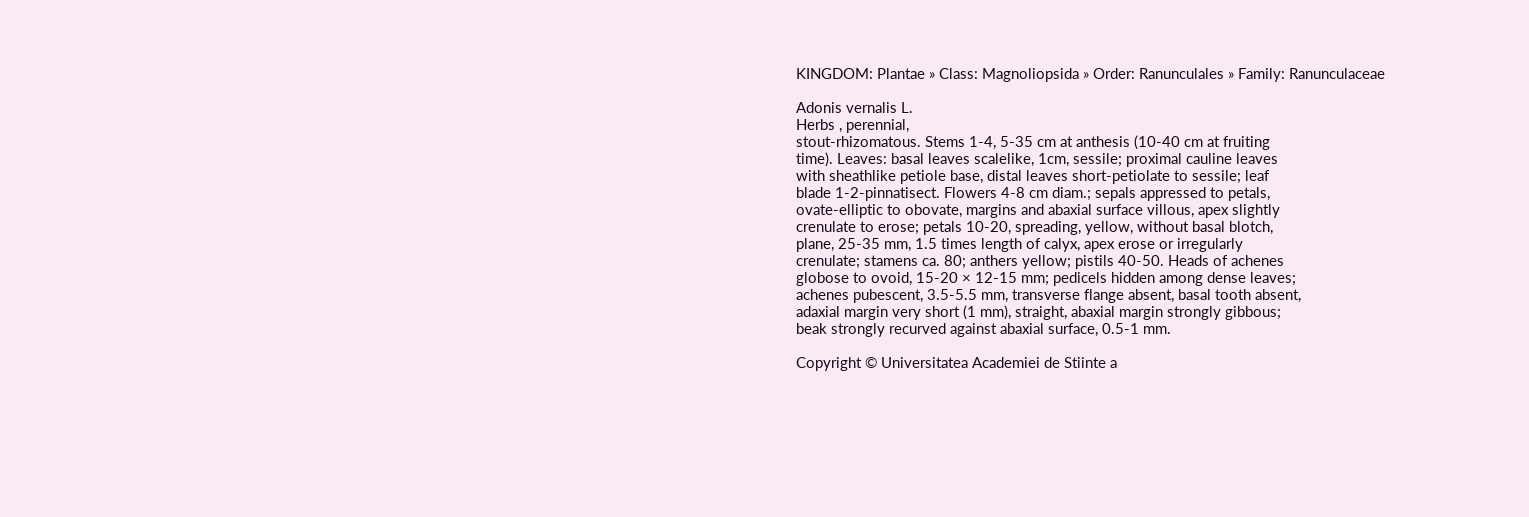KINGDOM: Plantae » Class: Magnoliopsida » Order: Ranunculales » Family: Ranunculaceae

Adonis vernalis L.
Herbs , perennial,
stout-rhizomatous. Stems 1-4, 5-35 cm at anthesis (10-40 cm at fruiting
time). Leaves: basal leaves scalelike, 1cm, sessile; proximal cauline leaves
with sheathlike petiole base, distal leaves short-petiolate to sessile; leaf
blade 1-2-pinnatisect. Flowers 4-8 cm diam.; sepals appressed to petals,
ovate-elliptic to obovate, margins and abaxial surface villous, apex slightly
crenulate to erose; petals 10-20, spreading, yellow, without basal blotch,
plane, 25-35 mm, 1.5 times length of calyx, apex erose or irregularly
crenulate; stamens ca. 80; anthers yellow; pistils 40-50. Heads of achenes
globose to ovoid, 15-20 × 12-15 mm; pedicels hidden among dense leaves;
achenes pubescent, 3.5-5.5 mm, transverse flange absent, basal tooth absent,
adaxial margin very short (1 mm), straight, abaxial margin strongly gibbous;
beak strongly recurved against abaxial surface, 0.5-1 mm.

Copyright © Universitatea Academiei de Stiinte a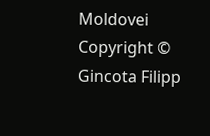Moldovei
Copyright © Gincota Filipp